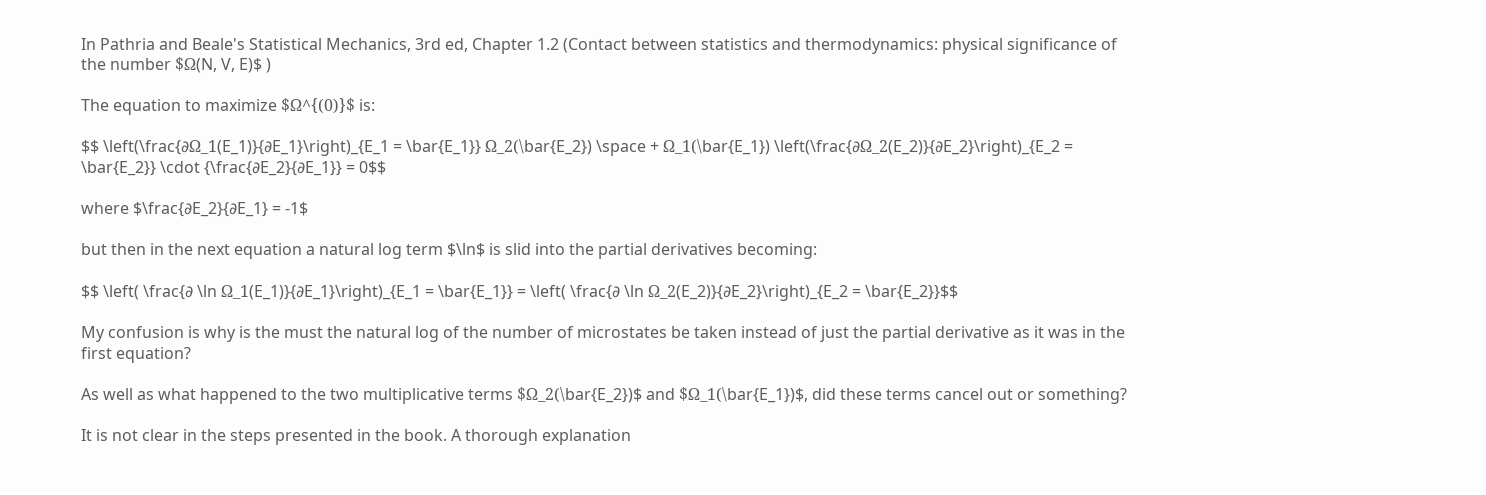In Pathria and Beale's Statistical Mechanics, 3rd ed, Chapter 1.2 (Contact between statistics and thermodynamics: physical significance of the number $Ω(N, V, E)$ )

The equation to maximize $Ω^{(0)}$ is:

$$ \left(\frac{∂Ω_1(E_1)}{∂E_1}\right)_{E_1 = \bar{E_1}} Ω_2(\bar{E_2}) \space + Ω_1(\bar{E_1}) \left(\frac{∂Ω_2(E_2)}{∂E_2}\right)_{E_2 = \bar{E_2}} \cdot {\frac{∂E_2}{∂E_1}} = 0$$

where $\frac{∂E_2}{∂E_1} = -1$

but then in the next equation a natural log term $\ln$ is slid into the partial derivatives becoming:

$$ \left( \frac{∂ \ln Ω_1(E_1)}{∂E_1}\right)_{E_1 = \bar{E_1}} = \left( \frac{∂ \ln Ω_2(E_2)}{∂E_2}\right)_{E_2 = \bar{E_2}}$$

My confusion is why is the must the natural log of the number of microstates be taken instead of just the partial derivative as it was in the first equation?

As well as what happened to the two multiplicative terms $Ω_2(\bar{E_2})$ and $Ω_1(\bar{E_1})$, did these terms cancel out or something?

It is not clear in the steps presented in the book. A thorough explanation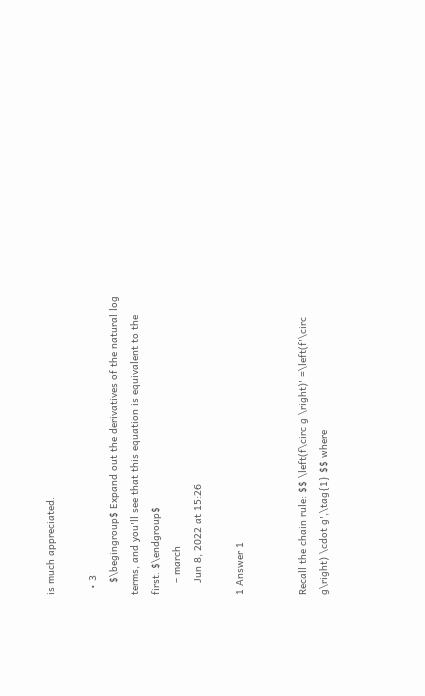is much appreciated.

  • 3
    $\begingroup$ Expand out the derivatives of the natural log terms, and you'll see that this equation is equivalent to the first. $\endgroup$
    – march
    Jun 8, 2022 at 15:26

1 Answer 1


Recall the chain rule: $$ \left(f\circ g \right)' =\left(f'\circ g\right) \cdot g',\tag{1} $$ where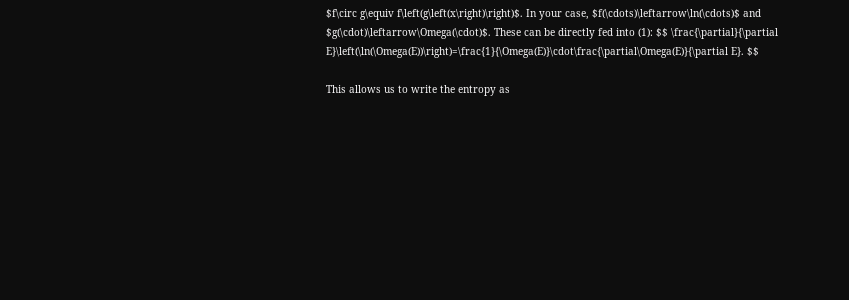$f\circ g\equiv f\left(g\left(x\right)\right)$. In your case, $f(\cdots)\leftarrow\ln(\cdots)$ and $g(\cdot)\leftarrow\Omega(\cdot)$. These can be directly fed into (1): $$ \frac{\partial}{\partial E}\left(\ln(\Omega(E))\right)=\frac{1}{\Omega(E)}\cdot\frac{\partial\Omega(E)}{\partial E}. $$

This allows us to write the entropy as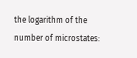the logarithm of the number of microstates: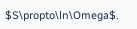$S\propto\ln\Omega$.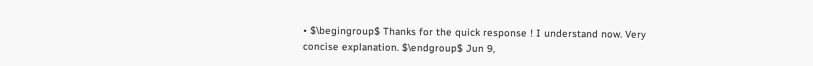• $\begingroup$ Thanks for the quick response ! I understand now. Very concise explanation. $\endgroup$ Jun 9,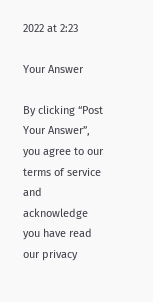2022 at 2:23

Your Answer

By clicking “Post Your Answer”, you agree to our terms of service and acknowledge you have read our privacy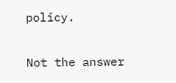policy.

Not the answer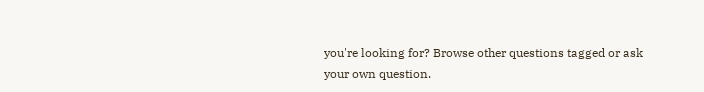you're looking for? Browse other questions tagged or ask your own question.